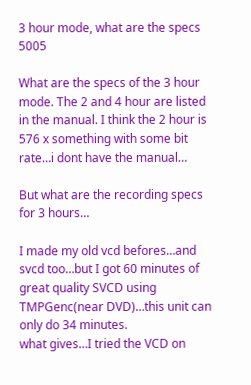3 hour mode, what are the specs 5005

What are the specs of the 3 hour mode. The 2 and 4 hour are listed in the manual. I think the 2 hour is 576 x something with some bit rate…i dont have the manual…

But what are the recording specs for 3 hours…

I made my old vcd befores…and svcd too…but I got 60 minutes of great quality SVCD using TMPGenc(near DVD)…this unit can only do 34 minutes.
what gives…I tried the VCD on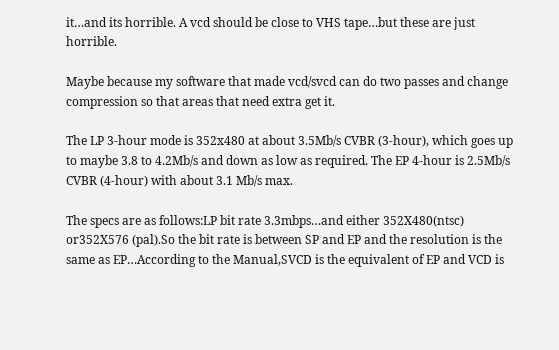it…and its horrible. A vcd should be close to VHS tape…but these are just horrible.

Maybe because my software that made vcd/svcd can do two passes and change compression so that areas that need extra get it.

The LP 3-hour mode is 352x480 at about 3.5Mb/s CVBR (3-hour), which goes up to maybe 3.8 to 4.2Mb/s and down as low as required. The EP 4-hour is 2.5Mb/s CVBR (4-hour) with about 3.1 Mb/s max.

The specs are as follows:LP bit rate 3.3mbps…and either 352X480(ntsc) or352X576 (pal).So the bit rate is between SP and EP and the resolution is the same as EP…According to the Manual,SVCD is the equivalent of EP and VCD is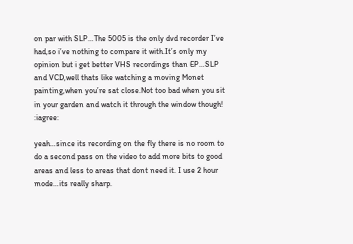on par with SLP…The 5005 is the only dvd recorder I’ve had,so i’ve nothing to compare it with.It’s only my opinion but i get better VHS recordings than EP…SLP and VCD,well thats like watching a moving Monet painting,when you’re sat close.Not too bad when you sit in your garden and watch it through the window though! :iagree:

yeah…since its recording on the fly there is no room to do a second pass on the video to add more bits to good areas and less to areas that dont need it. I use 2 hour mode…its really sharp.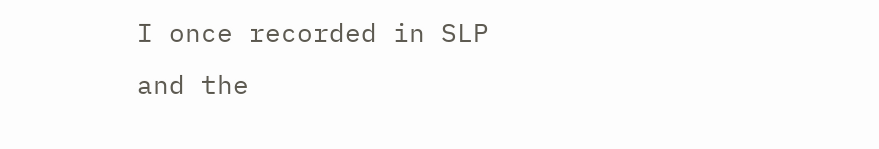I once recorded in SLP and the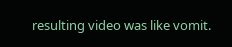resulting video was like vomit.